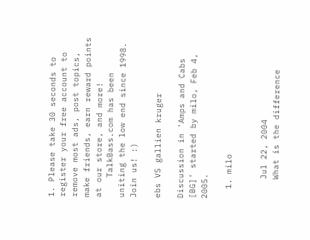1. Please take 30 seconds to register your free account to remove most ads, post topics, make friends, earn reward points at our store, and more!
    TalkBass.com has been uniting the low end since 1998.  Join us! :)

ebs VS gallien kruger

Discussion in 'Amps and Cabs [BG]' started by milo, Feb 4, 2005.

  1. milo


    Jul 22, 2004
    What is the difference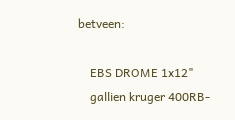betveen:

    EBS DROME 1x12"
    gallien kruger 400RB-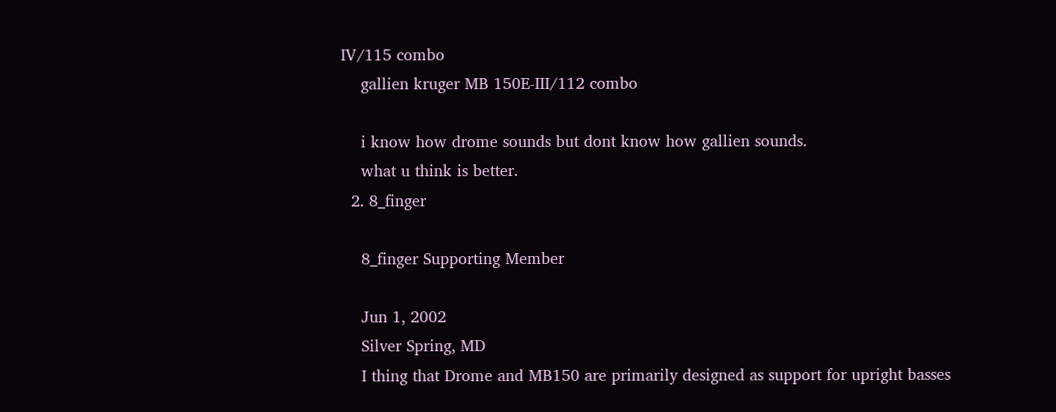IV/115 combo
    gallien kruger MB 150E-III/112 combo

    i know how drome sounds but dont know how gallien sounds.
    what u think is better.
  2. 8_finger

    8_finger Supporting Member

    Jun 1, 2002
    Silver Spring, MD
    I thing that Drome and MB150 are primarily designed as support for upright basses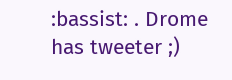:bassist: . Drome has tweeter ;)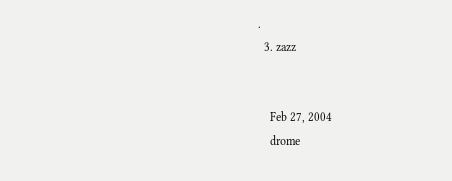.
  3. zazz


    Feb 27, 2004
    drome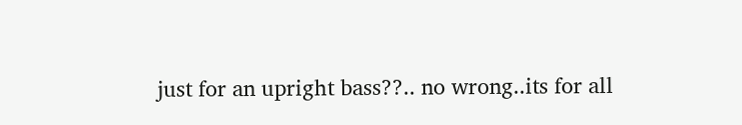just for an upright bass??.. no wrong..its for all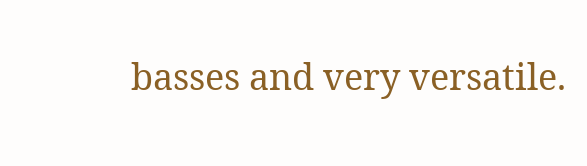basses and very versatile.